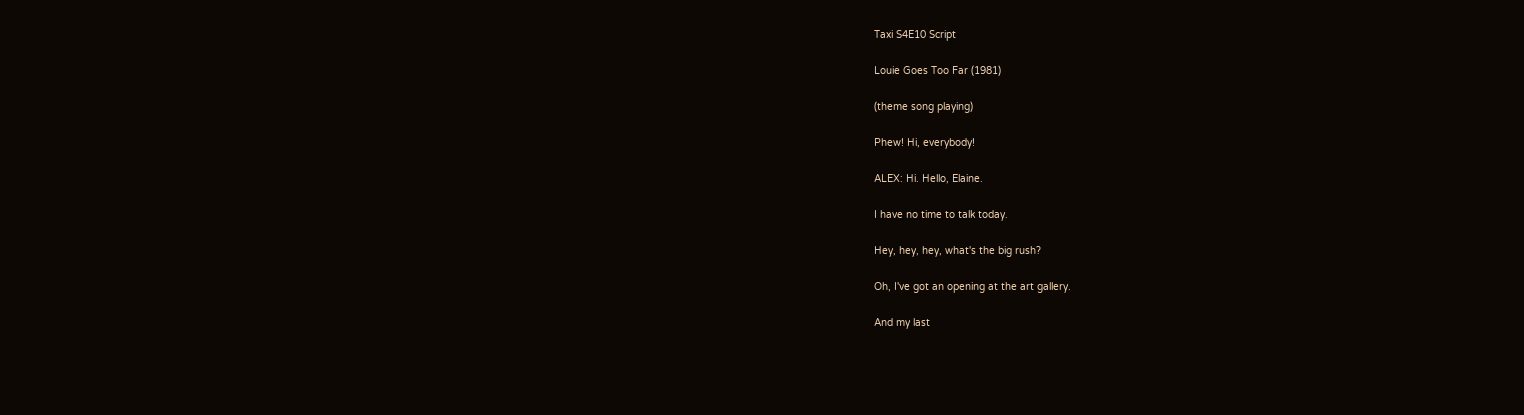Taxi S4E10 Script

Louie Goes Too Far (1981)

(theme song playing)

Phew! Hi, everybody!

ALEX: Hi. Hello, Elaine.

I have no time to talk today.

Hey, hey, hey, what's the big rush?

Oh, I've got an opening at the art gallery.

And my last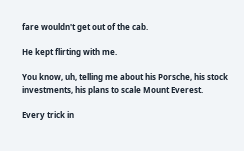fare wouldn't get out of the cab.

He kept flirting with me.

You know, uh, telling me about his Porsche, his stock investments, his plans to scale Mount Everest.

Every trick in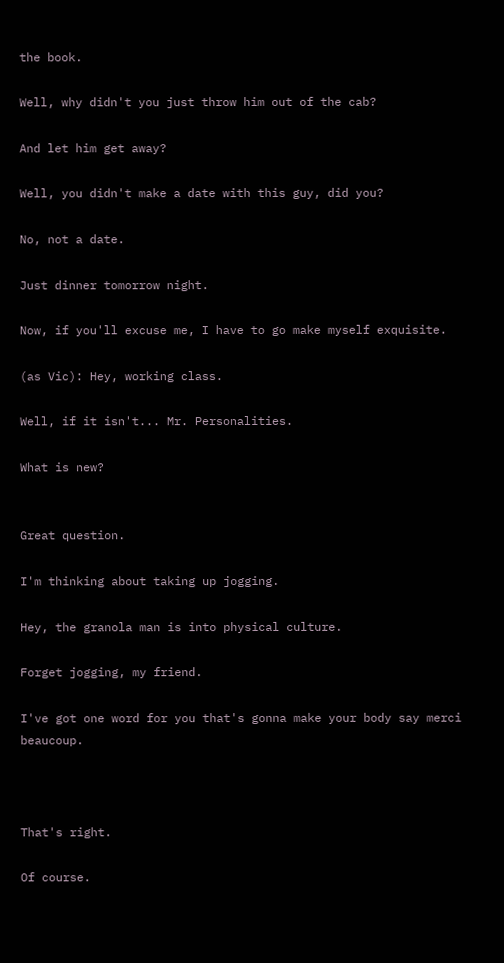the book.

Well, why didn't you just throw him out of the cab?

And let him get away?

Well, you didn't make a date with this guy, did you?

No, not a date.

Just dinner tomorrow night.

Now, if you'll excuse me, I have to go make myself exquisite.

(as Vic): Hey, working class.

Well, if it isn't... Mr. Personalities.

What is new?


Great question.

I'm thinking about taking up jogging.

Hey, the granola man is into physical culture.

Forget jogging, my friend.

I've got one word for you that's gonna make your body say merci beaucoup.



That's right.

Of course.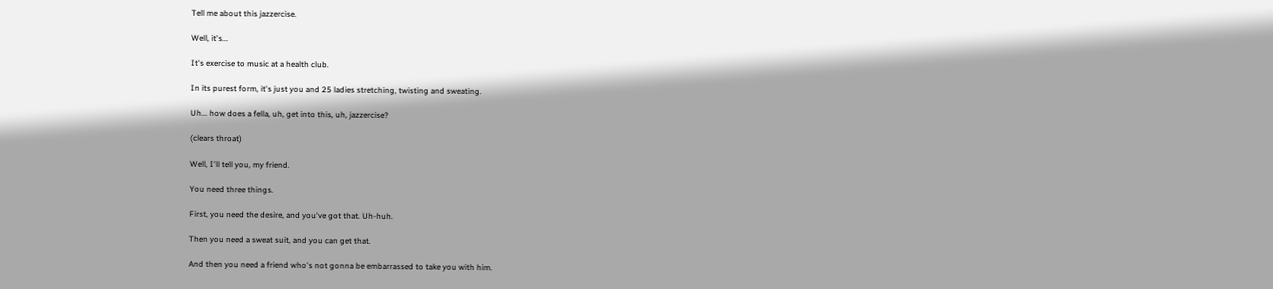Tell me about this jazzercise.

Well, it's...

It's exercise to music at a health club.

In its purest form, it's just you and 25 ladies stretching, twisting and sweating.

Uh... how does a fella, uh, get into this, uh, jazzercise?

(clears throat)

Well, I'll tell you, my friend.

You need three things.

First, you need the desire, and you've got that. Uh-huh.

Then you need a sweat suit, and you can get that.

And then you need a friend who's not gonna be embarrassed to take you with him.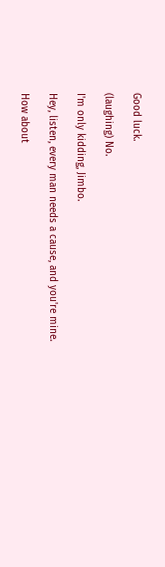Good luck.

(laughing) No.

I'm only kidding, Jimbo.

Hey, listen, every man needs a cause, and you're mine.

How about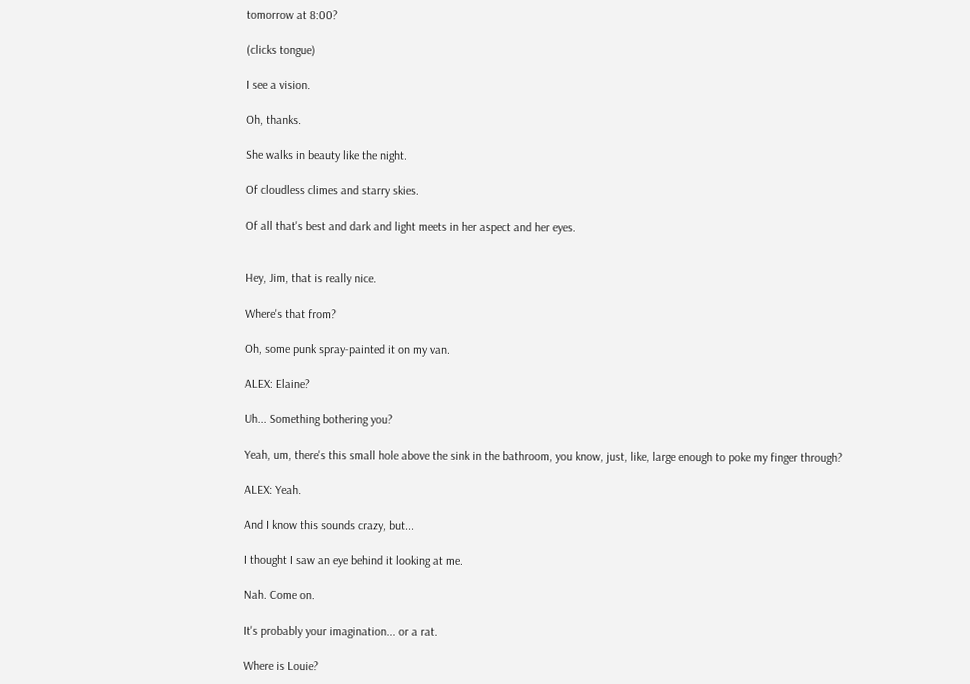tomorrow at 8:00?

(clicks tongue)

I see a vision.

Oh, thanks.

She walks in beauty like the night.

Of cloudless climes and starry skies.

Of all that's best and dark and light meets in her aspect and her eyes.


Hey, Jim, that is really nice.

Where's that from?

Oh, some punk spray-painted it on my van.

ALEX: Elaine?

Uh... Something bothering you?

Yeah, um, there's this small hole above the sink in the bathroom, you know, just, like, large enough to poke my finger through?

ALEX: Yeah.

And I know this sounds crazy, but...

I thought I saw an eye behind it looking at me.

Nah. Come on.

It's probably your imagination... or a rat.

Where is Louie?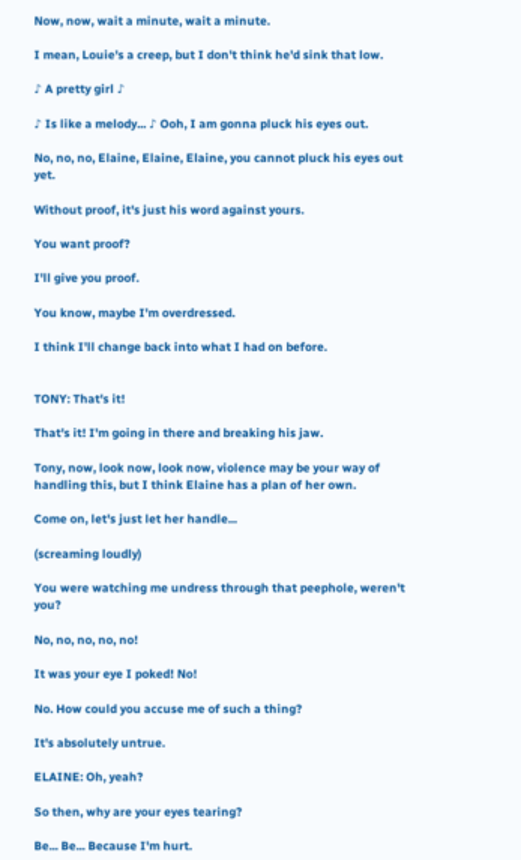Now, now, wait a minute, wait a minute.

I mean, Louie's a creep, but I don't think he'd sink that low.

♪ A pretty girl ♪

♪ Is like a melody... ♪ Ooh, I am gonna pluck his eyes out.

No, no, no, Elaine, Elaine, Elaine, you cannot pluck his eyes out yet.

Without proof, it's just his word against yours.

You want proof?

I'll give you proof.

You know, maybe I'm overdressed.

I think I'll change back into what I had on before.


TONY: That's it!

That's it! I'm going in there and breaking his jaw.

Tony, now, look now, look now, violence may be your way of handling this, but I think Elaine has a plan of her own.

Come on, let's just let her handle...

(screaming loudly)

You were watching me undress through that peephole, weren't you?

No, no, no, no, no!

It was your eye I poked! No!

No. How could you accuse me of such a thing?

It's absolutely untrue.

ELAINE: Oh, yeah?

So then, why are your eyes tearing?

Be... Be... Because I'm hurt.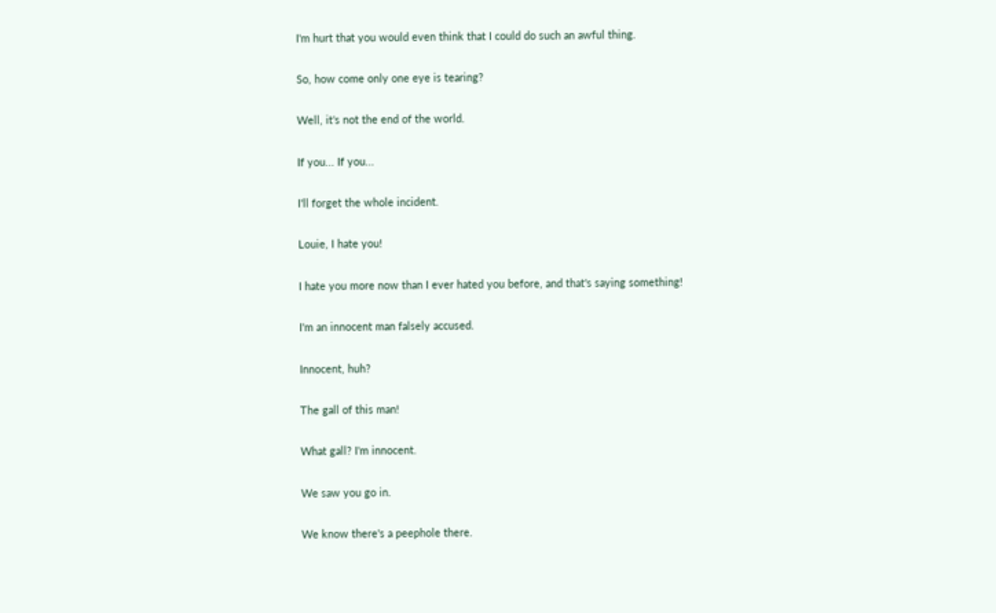I'm hurt that you would even think that I could do such an awful thing.

So, how come only one eye is tearing?

Well, it's not the end of the world.

If you... If you...

I'll forget the whole incident.

Louie, I hate you!

I hate you more now than I ever hated you before, and that's saying something!

I'm an innocent man falsely accused.

Innocent, huh?

The gall of this man!

What gall? I'm innocent.

We saw you go in.

We know there's a peephole there.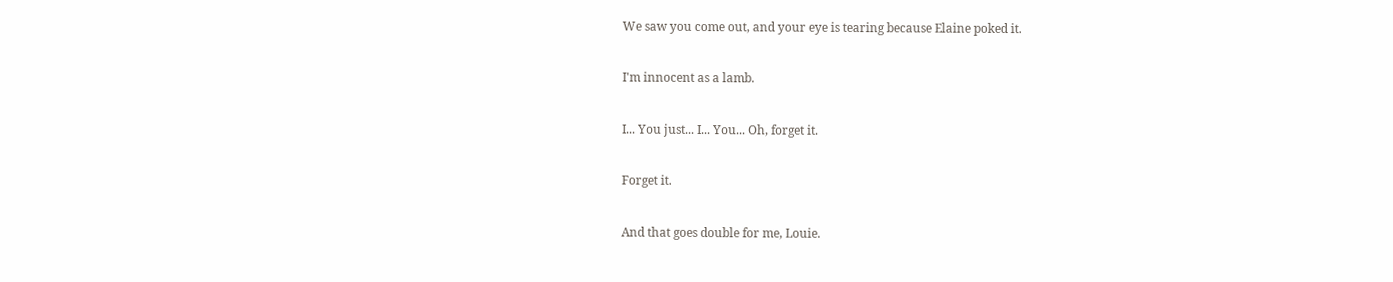We saw you come out, and your eye is tearing because Elaine poked it.

I'm innocent as a lamb.

I... You just... I... You... Oh, forget it.

Forget it.

And that goes double for me, Louie.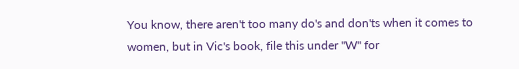You know, there aren't too many do's and don'ts when it comes to women, but in Vic's book, file this under "W" for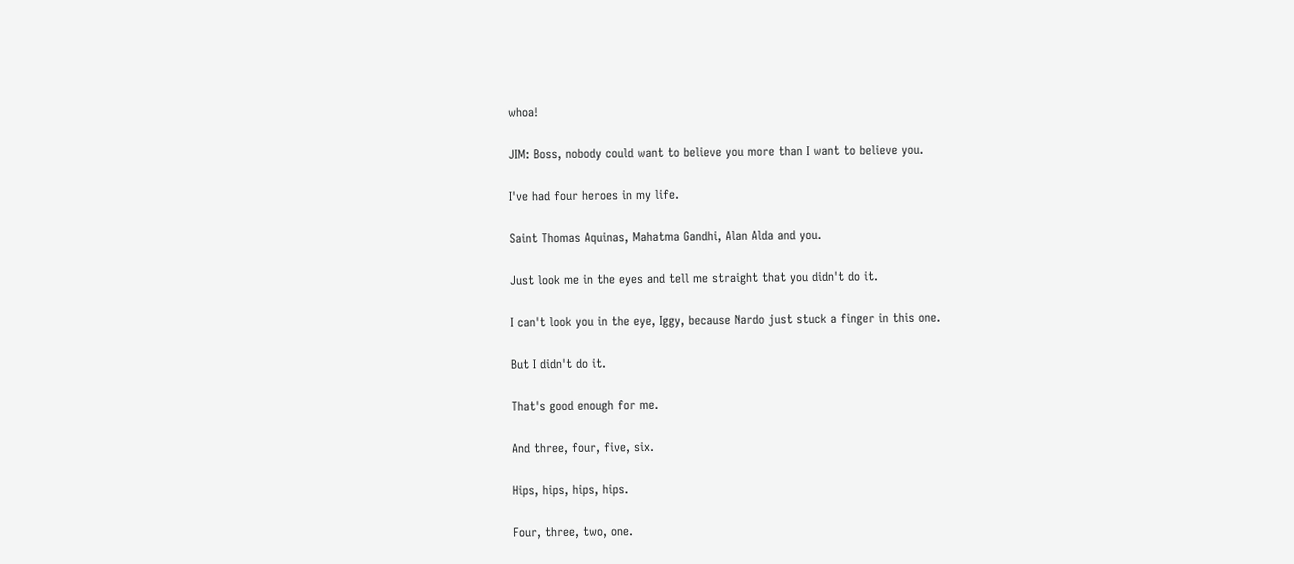whoa!

JIM: Boss, nobody could want to believe you more than I want to believe you.

I've had four heroes in my life.

Saint Thomas Aquinas, Mahatma Gandhi, Alan Alda and you.

Just look me in the eyes and tell me straight that you didn't do it.

I can't look you in the eye, Iggy, because Nardo just stuck a finger in this one.

But I didn't do it.

That's good enough for me.

And three, four, five, six.

Hips, hips, hips, hips.

Four, three, two, one.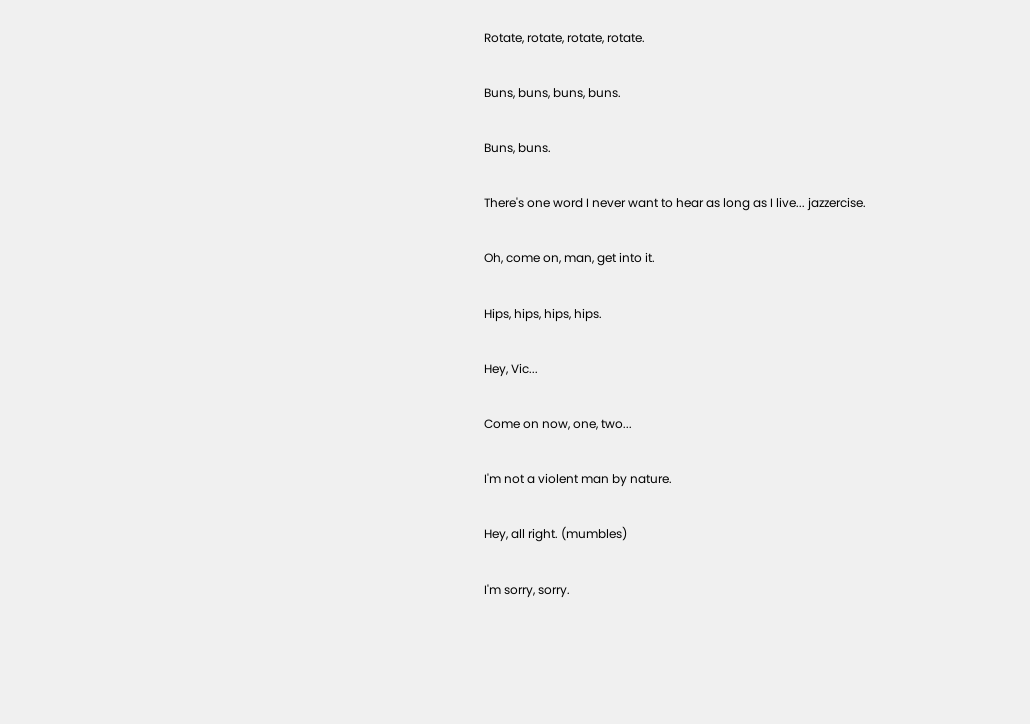Rotate, rotate, rotate, rotate.

Buns, buns, buns, buns.

Buns, buns.

There's one word I never want to hear as long as I live... jazzercise.

Oh, come on, man, get into it.

Hips, hips, hips, hips.

Hey, Vic...

Come on now, one, two...

I'm not a violent man by nature.

Hey, all right. (mumbles)

I'm sorry, sorry.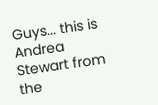Guys... this is Andrea Stewart from the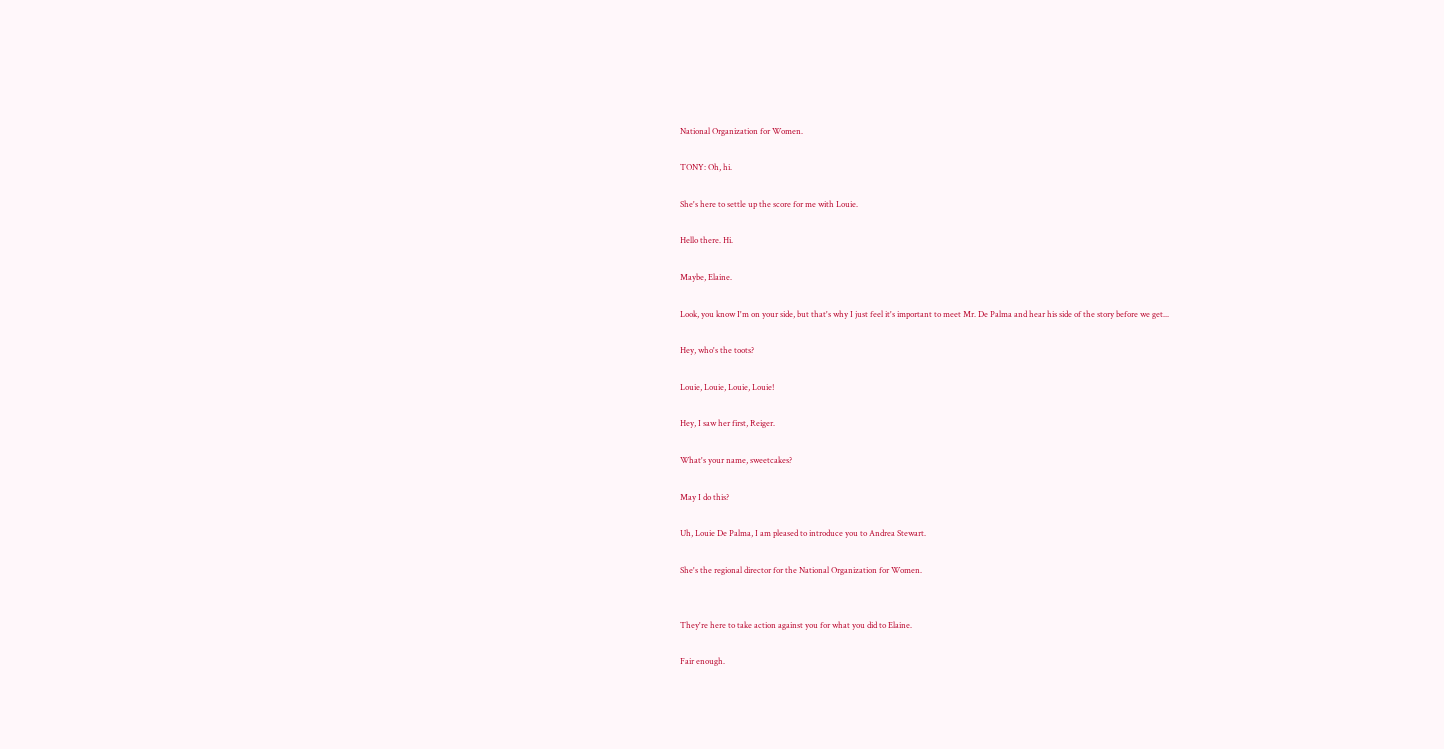National Organization for Women.

TONY: Oh, hi.

She's here to settle up the score for me with Louie.

Hello there. Hi.

Maybe, Elaine.

Look, you know I'm on your side, but that's why I just feel it's important to meet Mr. De Palma and hear his side of the story before we get...

Hey, who's the toots?

Louie, Louie, Louie, Louie!

Hey, I saw her first, Reiger.

What's your name, sweetcakes?

May I do this?

Uh, Louie De Palma, I am pleased to introduce you to Andrea Stewart.

She's the regional director for the National Organization for Women.


They're here to take action against you for what you did to Elaine.

Fair enough.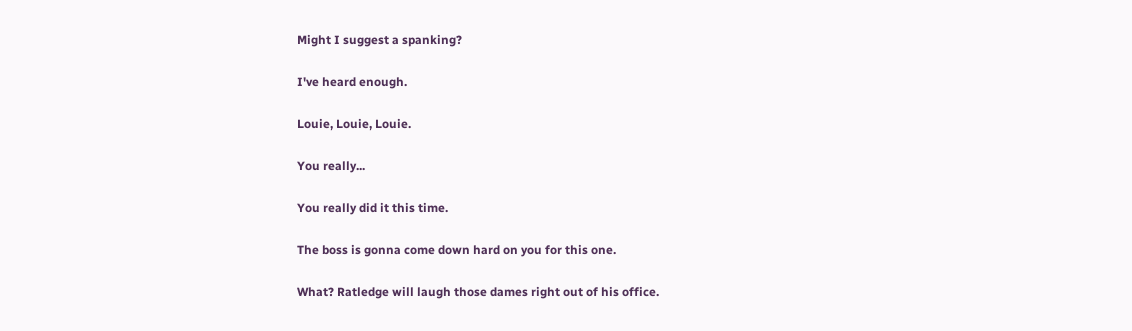Might I suggest a spanking?

I've heard enough.

Louie, Louie, Louie.

You really...

You really did it this time.

The boss is gonna come down hard on you for this one.

What? Ratledge will laugh those dames right out of his office.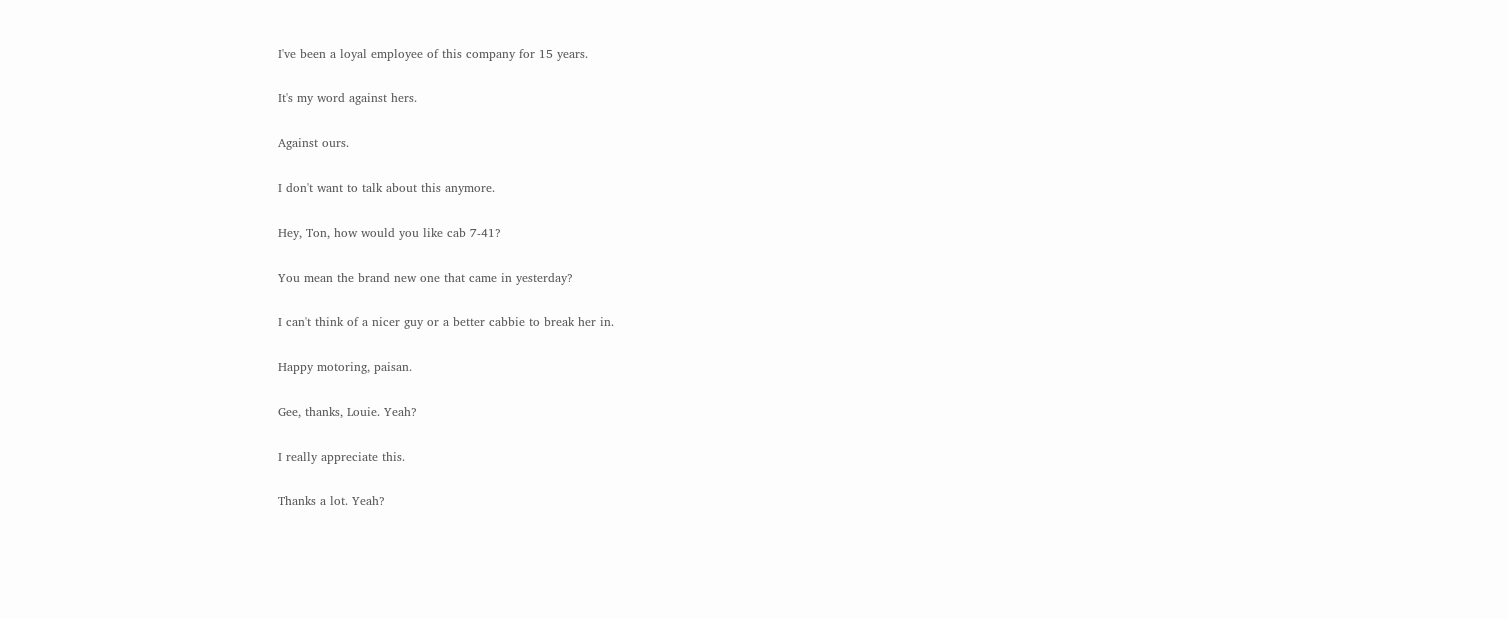I've been a loyal employee of this company for 15 years.

It's my word against hers.

Against ours.

I don't want to talk about this anymore.

Hey, Ton, how would you like cab 7-41?

You mean the brand new one that came in yesterday?

I can't think of a nicer guy or a better cabbie to break her in.

Happy motoring, paisan.

Gee, thanks, Louie. Yeah?

I really appreciate this.

Thanks a lot. Yeah?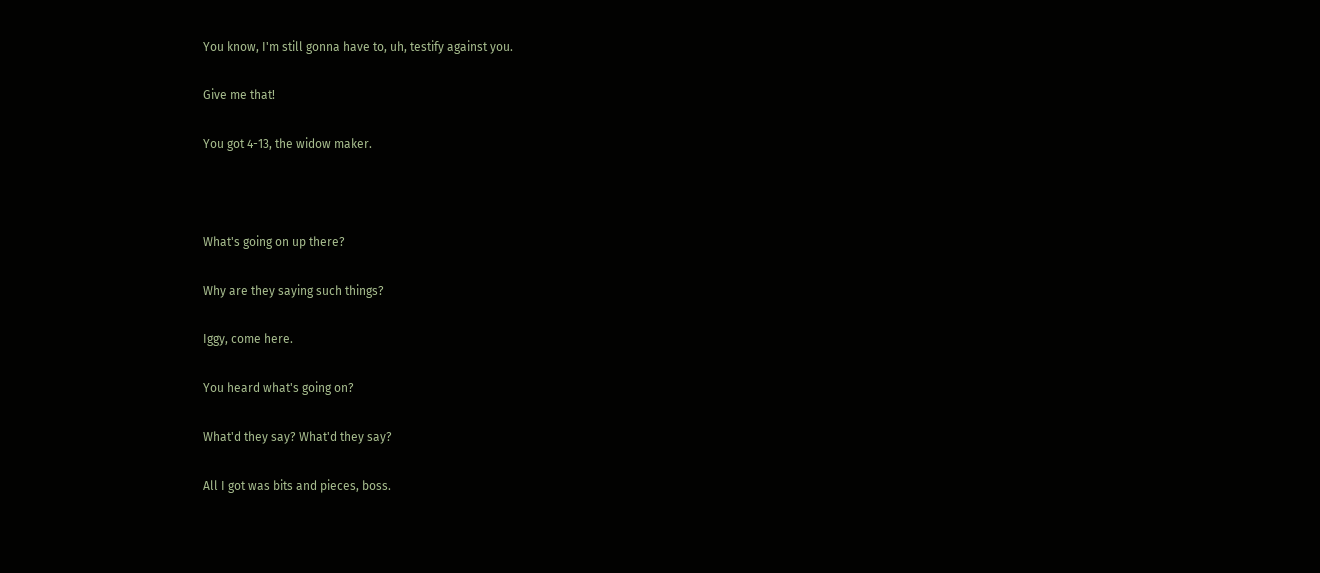You know, I'm still gonna have to, uh, testify against you.

Give me that!

You got 4-13, the widow maker.



What's going on up there?

Why are they saying such things?

Iggy, come here.

You heard what's going on?

What'd they say? What'd they say?

All I got was bits and pieces, boss.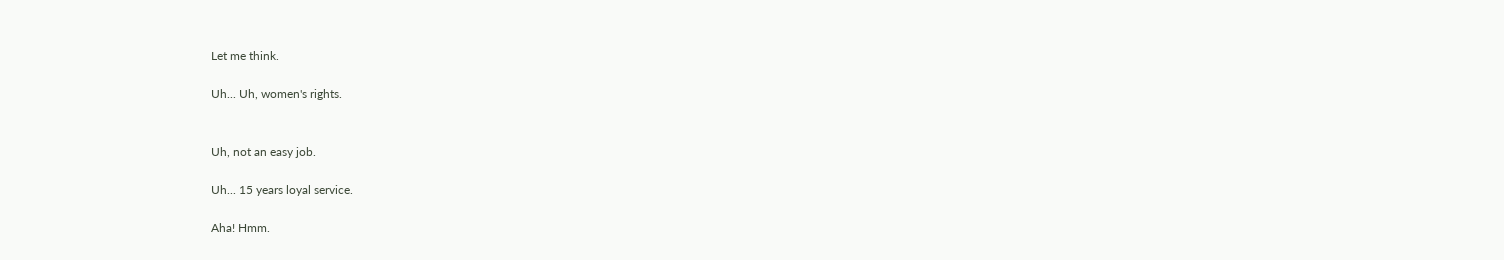Let me think.

Uh... Uh, women's rights.


Uh, not an easy job.

Uh... 15 years loyal service.

Aha! Hmm.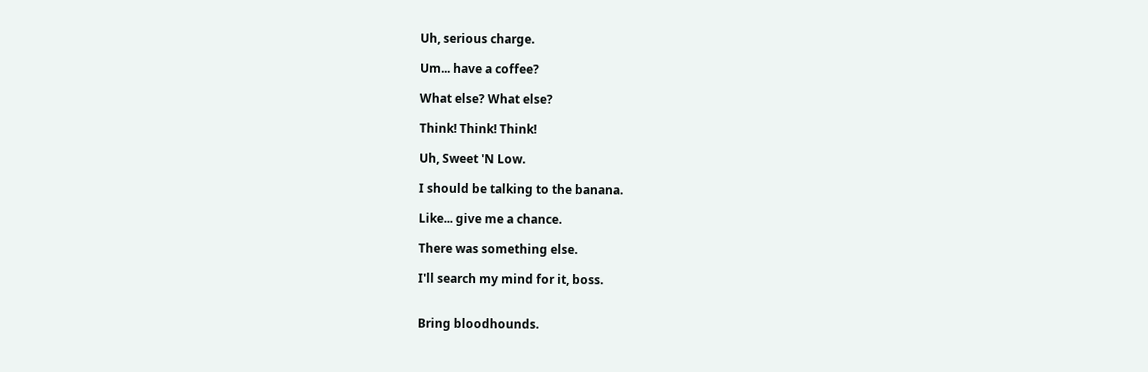Uh, serious charge.

Um... have a coffee?

What else? What else?

Think! Think! Think!

Uh, Sweet 'N Low.

I should be talking to the banana.

Like... give me a chance.

There was something else.

I'll search my mind for it, boss.


Bring bloodhounds.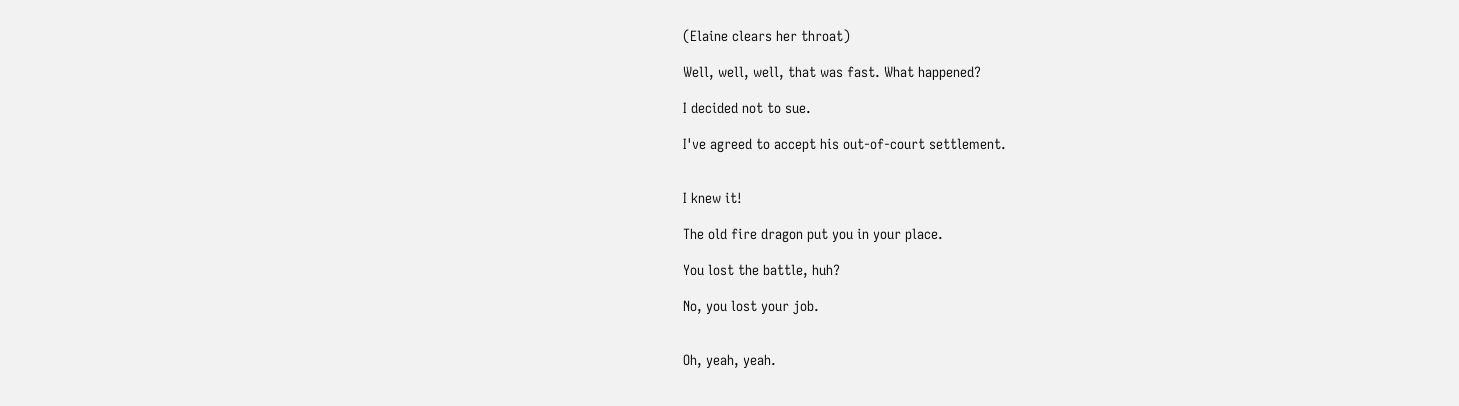(Elaine clears her throat)

Well, well, well, that was fast. What happened?

I decided not to sue.

I've agreed to accept his out-of-court settlement.


I knew it!

The old fire dragon put you in your place.

You lost the battle, huh?

No, you lost your job.


Oh, yeah, yeah.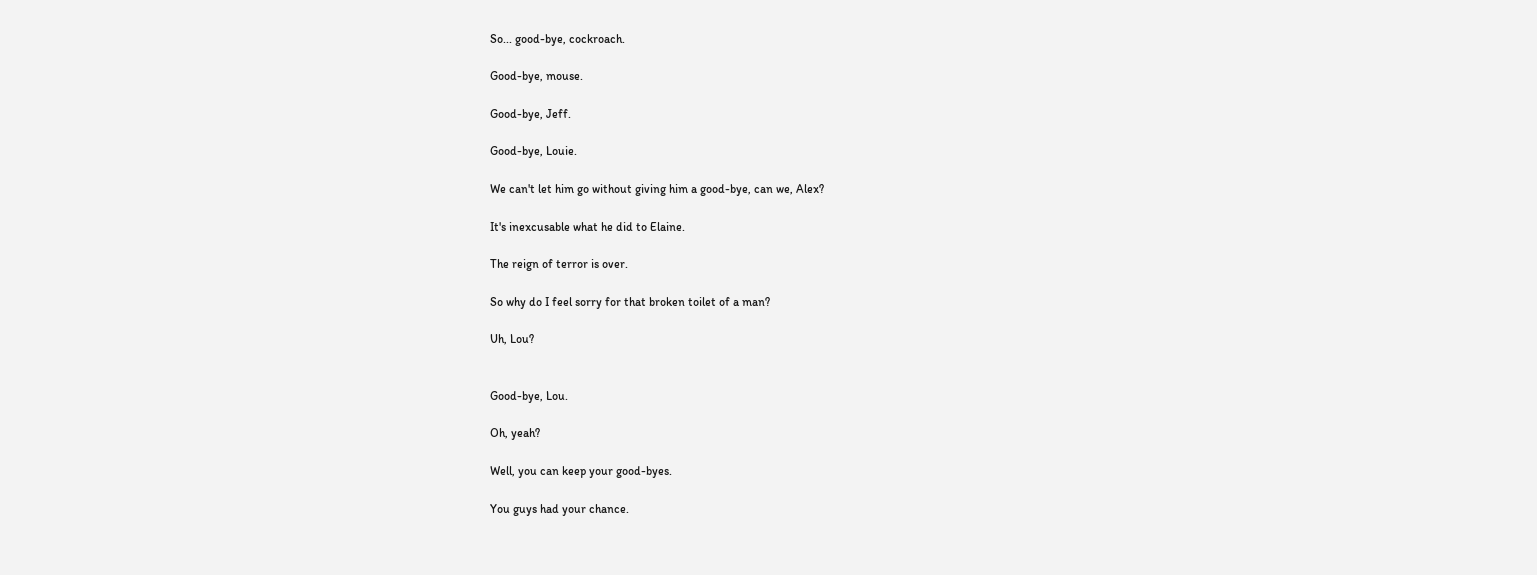So... good-bye, cockroach.

Good-bye, mouse.

Good-bye, Jeff.

Good-bye, Louie.

We can't let him go without giving him a good-bye, can we, Alex?

It's inexcusable what he did to Elaine.

The reign of terror is over.

So why do I feel sorry for that broken toilet of a man?

Uh, Lou?


Good-bye, Lou.

Oh, yeah?

Well, you can keep your good-byes.

You guys had your chance.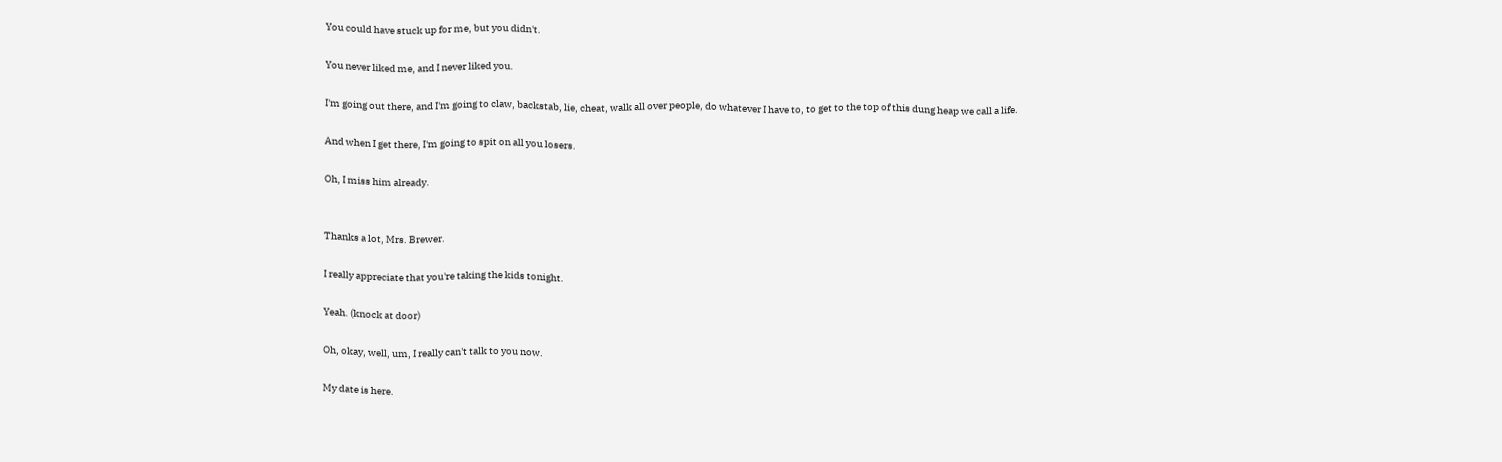You could have stuck up for me, but you didn't.

You never liked me, and I never liked you.

I'm going out there, and I'm going to claw, backstab, lie, cheat, walk all over people, do whatever I have to, to get to the top of this dung heap we call a life.

And when I get there, I'm going to spit on all you losers.

Oh, I miss him already.


Thanks a lot, Mrs. Brewer.

I really appreciate that you're taking the kids tonight.

Yeah. (knock at door)

Oh, okay, well, um, I really can't talk to you now.

My date is here.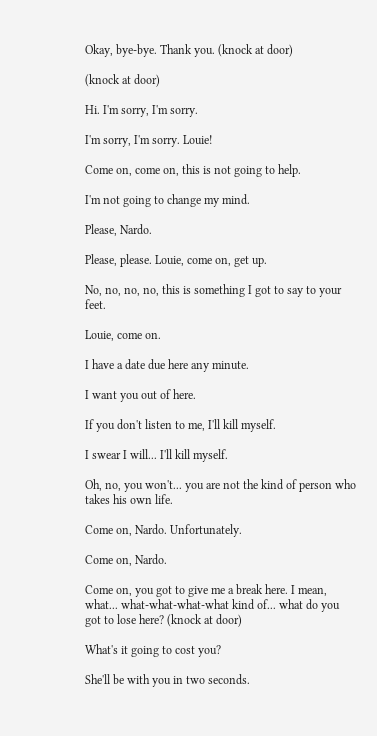Okay, bye-bye. Thank you. (knock at door)

(knock at door)

Hi. I'm sorry, I'm sorry.

I'm sorry, I'm sorry. Louie!

Come on, come on, this is not going to help.

I'm not going to change my mind.

Please, Nardo.

Please, please. Louie, come on, get up.

No, no, no, no, this is something I got to say to your feet.

Louie, come on.

I have a date due here any minute.

I want you out of here.

If you don't listen to me, I'll kill myself.

I swear I will... I'll kill myself.

Oh, no, you won't... you are not the kind of person who takes his own life.

Come on, Nardo. Unfortunately.

Come on, Nardo.

Come on, you got to give me a break here. I mean, what... what-what-what-what kind of... what do you got to lose here? (knock at door)

What's it going to cost you?

She'll be with you in two seconds.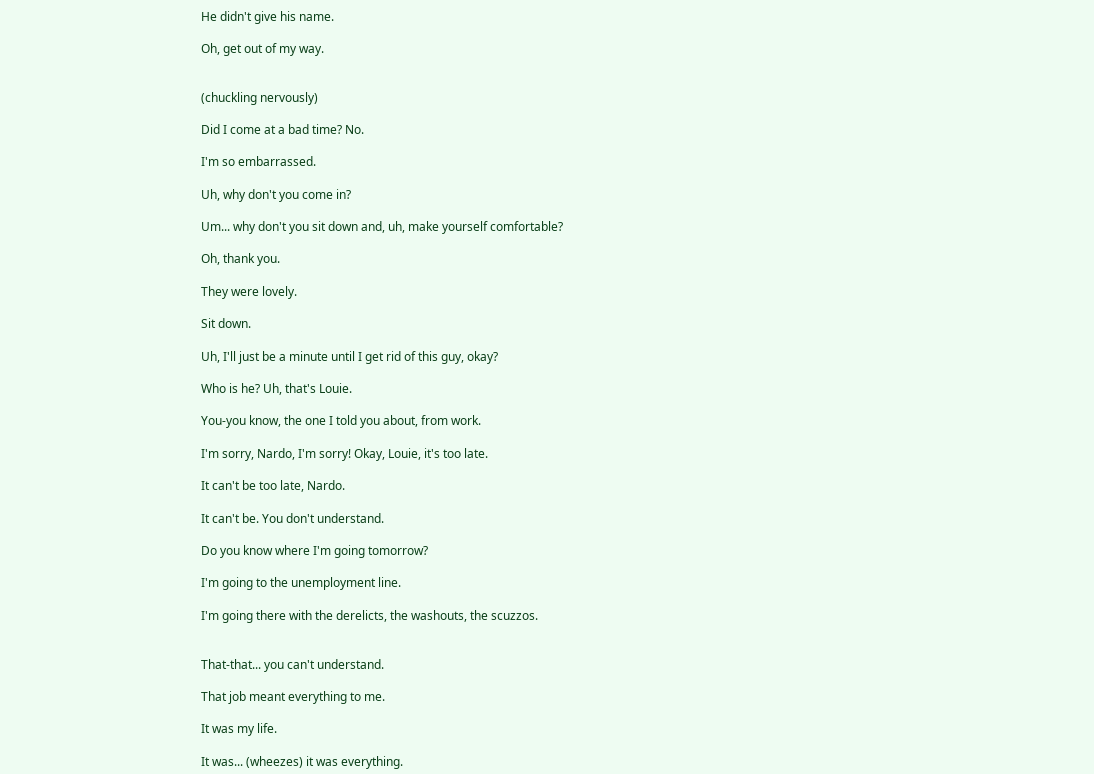He didn't give his name.

Oh, get out of my way.


(chuckling nervously)

Did I come at a bad time? No.

I'm so embarrassed.

Uh, why don't you come in?

Um... why don't you sit down and, uh, make yourself comfortable?

Oh, thank you.

They were lovely.

Sit down.

Uh, I'll just be a minute until I get rid of this guy, okay?

Who is he? Uh, that's Louie.

You-you know, the one I told you about, from work.

I'm sorry, Nardo, I'm sorry! Okay, Louie, it's too late.

It can't be too late, Nardo.

It can't be. You don't understand.

Do you know where I'm going tomorrow?

I'm going to the unemployment line.

I'm going there with the derelicts, the washouts, the scuzzos.


That-that... you can't understand.

That job meant everything to me.

It was my life.

It was... (wheezes) it was everything.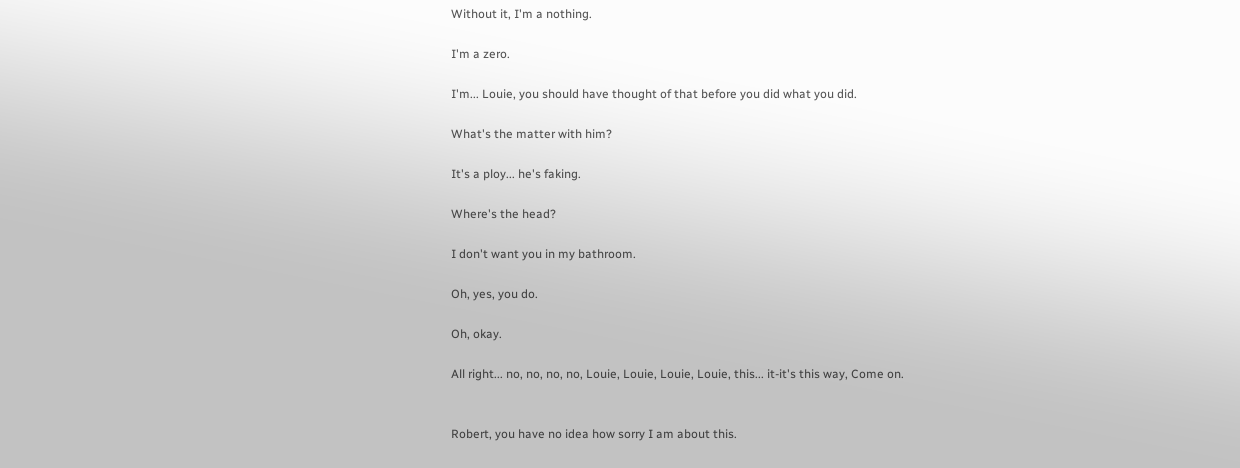Without it, I'm a nothing.

I'm a zero.

I'm... Louie, you should have thought of that before you did what you did.

What's the matter with him?

It's a ploy... he's faking.

Where's the head?

I don't want you in my bathroom.

Oh, yes, you do.

Oh, okay.

All right... no, no, no, no, Louie, Louie, Louie, Louie, this... it-it's this way, Come on.


Robert, you have no idea how sorry I am about this.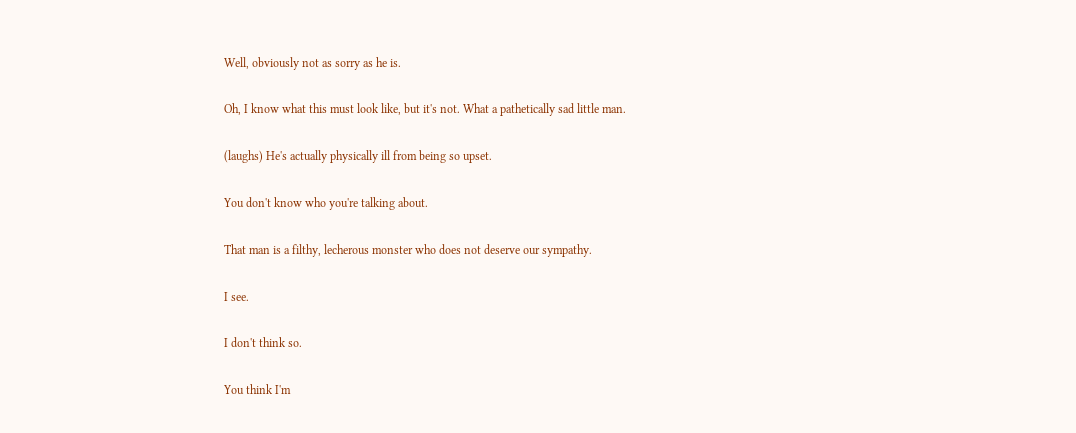Well, obviously not as sorry as he is.

Oh, I know what this must look like, but it's not. What a pathetically sad little man.

(laughs) He's actually physically ill from being so upset.

You don't know who you're talking about.

That man is a filthy, lecherous monster who does not deserve our sympathy.

I see.

I don't think so.

You think I'm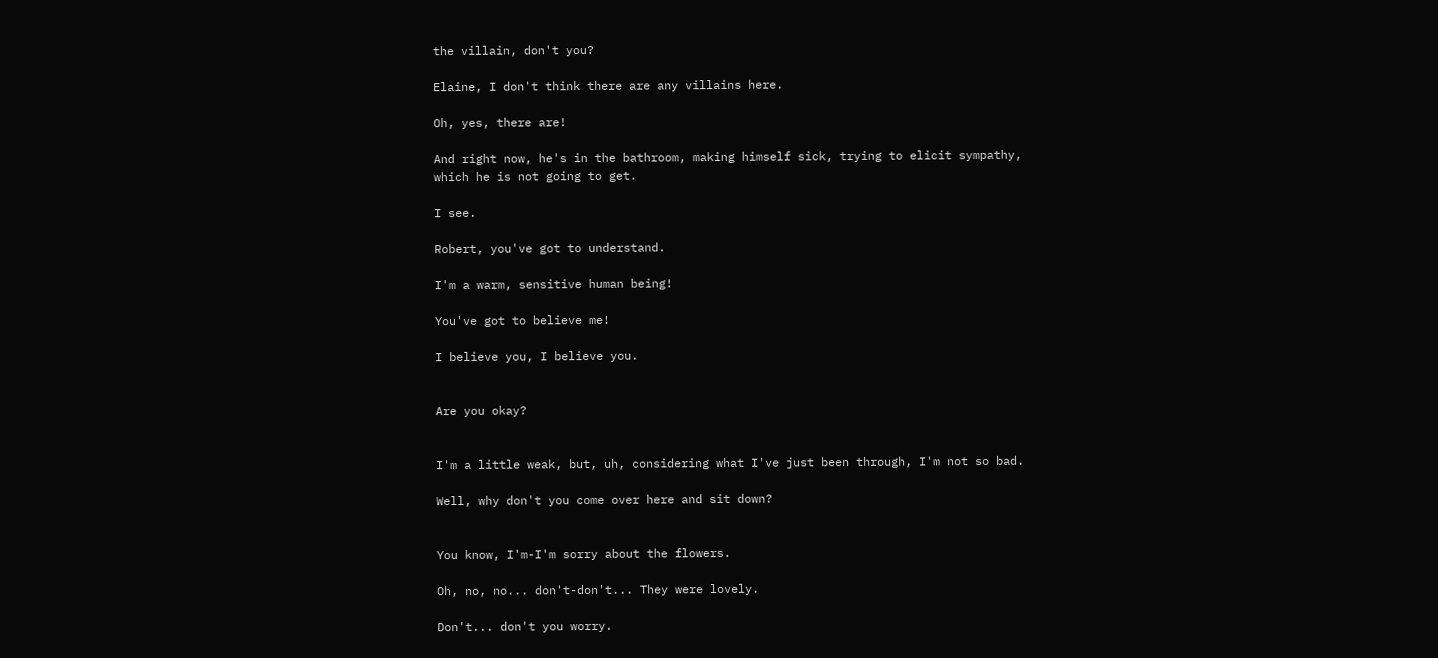the villain, don't you?

Elaine, I don't think there are any villains here.

Oh, yes, there are!

And right now, he's in the bathroom, making himself sick, trying to elicit sympathy, which he is not going to get.

I see.

Robert, you've got to understand.

I'm a warm, sensitive human being!

You've got to believe me!

I believe you, I believe you.


Are you okay?


I'm a little weak, but, uh, considering what I've just been through, I'm not so bad.

Well, why don't you come over here and sit down?


You know, I'm-I'm sorry about the flowers.

Oh, no, no... don't-don't... They were lovely.

Don't... don't you worry.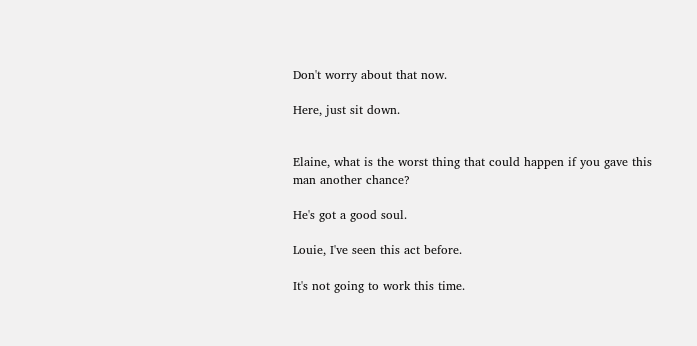Don't worry about that now.

Here, just sit down.


Elaine, what is the worst thing that could happen if you gave this man another chance?

He's got a good soul.

Louie, I've seen this act before.

It's not going to work this time.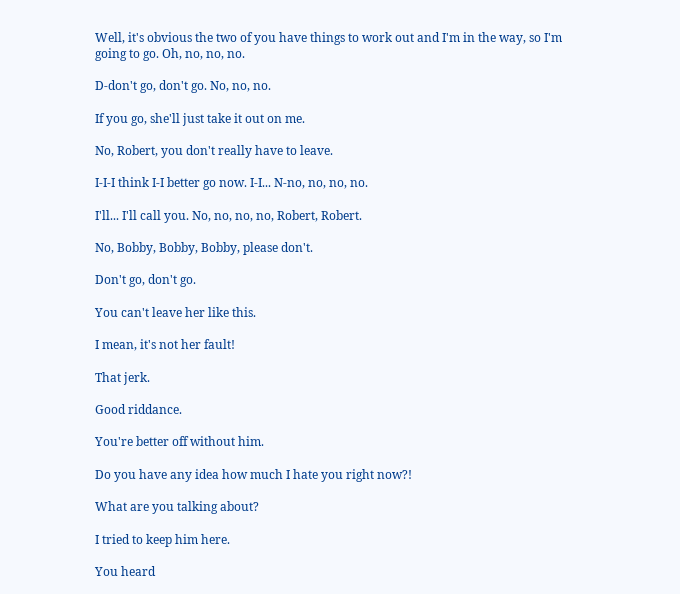Well, it's obvious the two of you have things to work out and I'm in the way, so I'm going to go. Oh, no, no, no.

D-don't go, don't go. No, no, no.

If you go, she'll just take it out on me.

No, Robert, you don't really have to leave.

I-I-I think I-I better go now. I-I... N-no, no, no, no.

I'll... I'll call you. No, no, no, no, Robert, Robert.

No, Bobby, Bobby, Bobby, please don't.

Don't go, don't go.

You can't leave her like this.

I mean, it's not her fault!

That jerk.

Good riddance.

You're better off without him.

Do you have any idea how much I hate you right now?!

What are you talking about?

I tried to keep him here.

You heard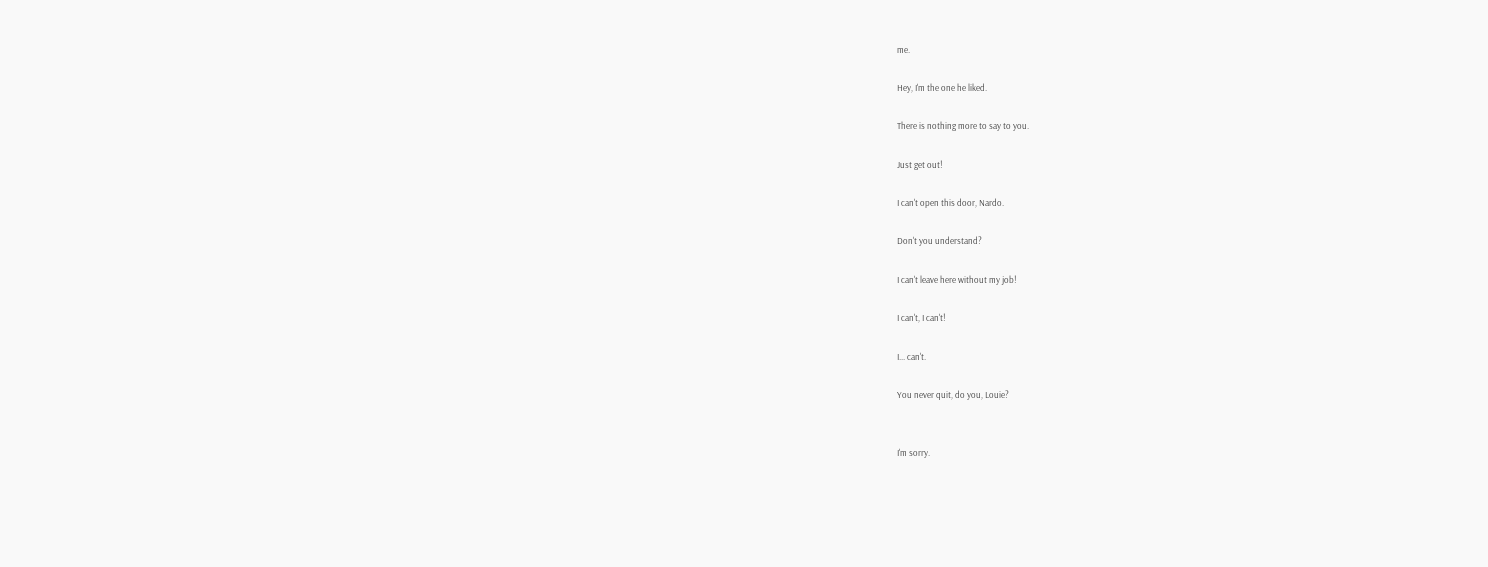me.

Hey, I'm the one he liked.

There is nothing more to say to you.

Just get out!

I can't open this door, Nardo.

Don't you understand?

I can't leave here without my job!

I can't, I can't!

I... can't.

You never quit, do you, Louie?


I'm sorry.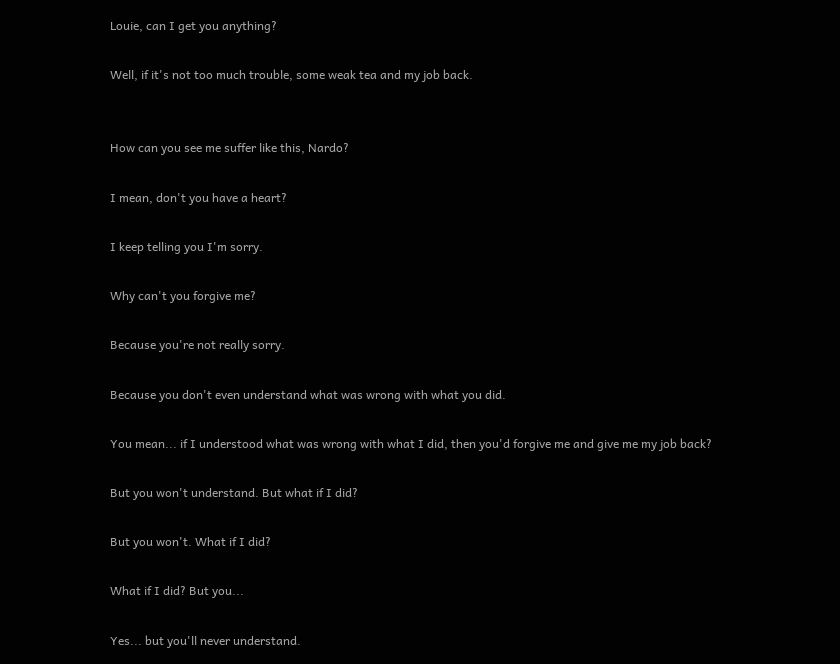Louie, can I get you anything?

Well, if it's not too much trouble, some weak tea and my job back.


How can you see me suffer like this, Nardo?

I mean, don't you have a heart?

I keep telling you I'm sorry.

Why can't you forgive me?

Because you're not really sorry.

Because you don't even understand what was wrong with what you did.

You mean... if I understood what was wrong with what I did, then you'd forgive me and give me my job back?

But you won't understand. But what if I did?

But you won't. What if I did?

What if I did? But you...

Yes... but you'll never understand.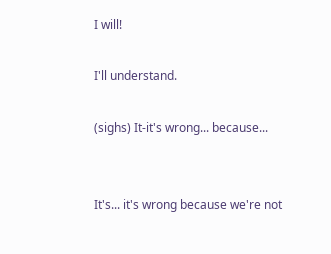I will!

I'll understand.

(sighs) It-it's wrong... because...


It's... it's wrong because we're not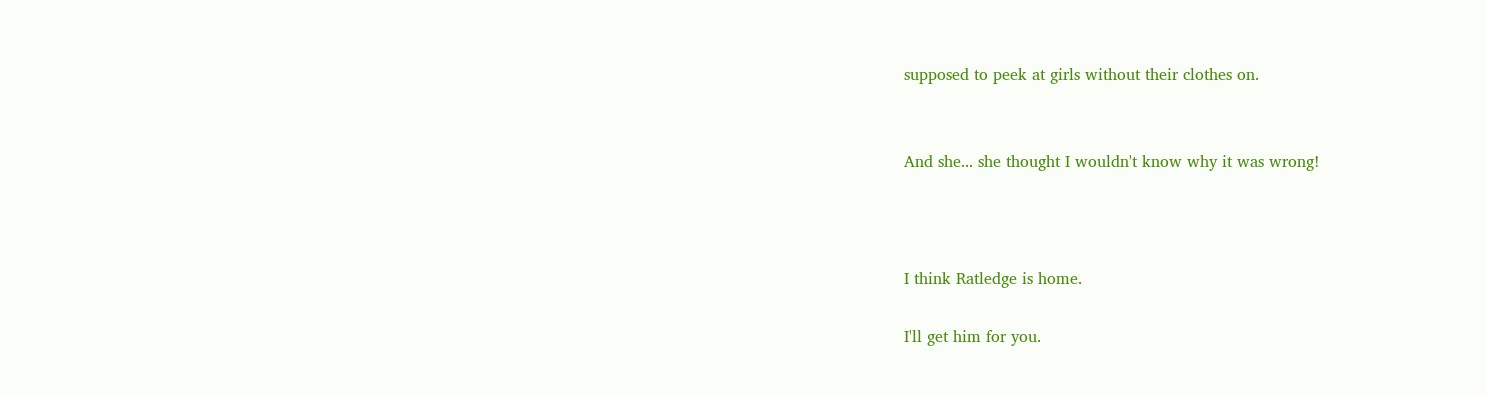supposed to peek at girls without their clothes on.


And she... she thought I wouldn't know why it was wrong!



I think Ratledge is home.

I'll get him for you.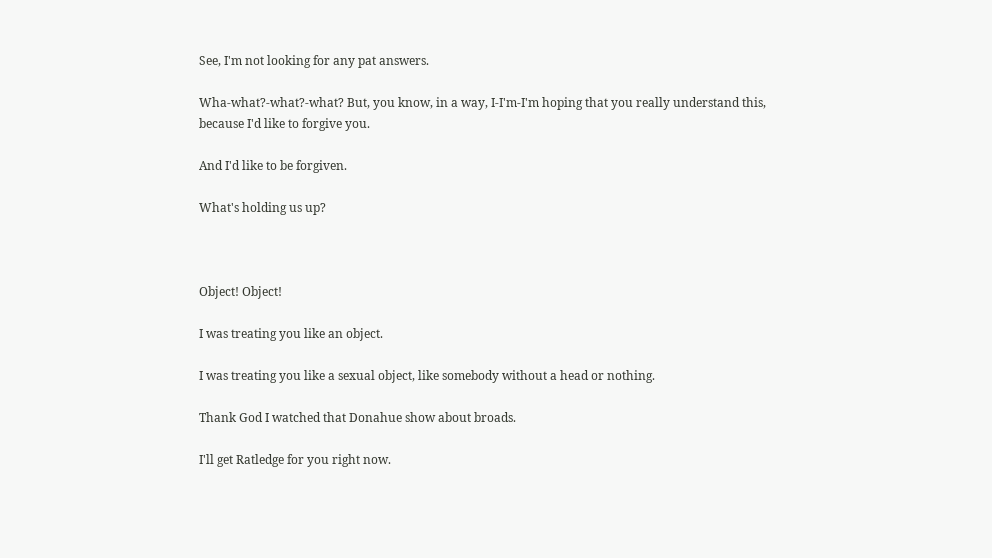See, I'm not looking for any pat answers.

Wha-what?-what?-what? But, you know, in a way, I-I'm-I'm hoping that you really understand this, because I'd like to forgive you.

And I'd like to be forgiven.

What's holding us up?



Object! Object!

I was treating you like an object.

I was treating you like a sexual object, like somebody without a head or nothing.

Thank God I watched that Donahue show about broads.

I'll get Ratledge for you right now.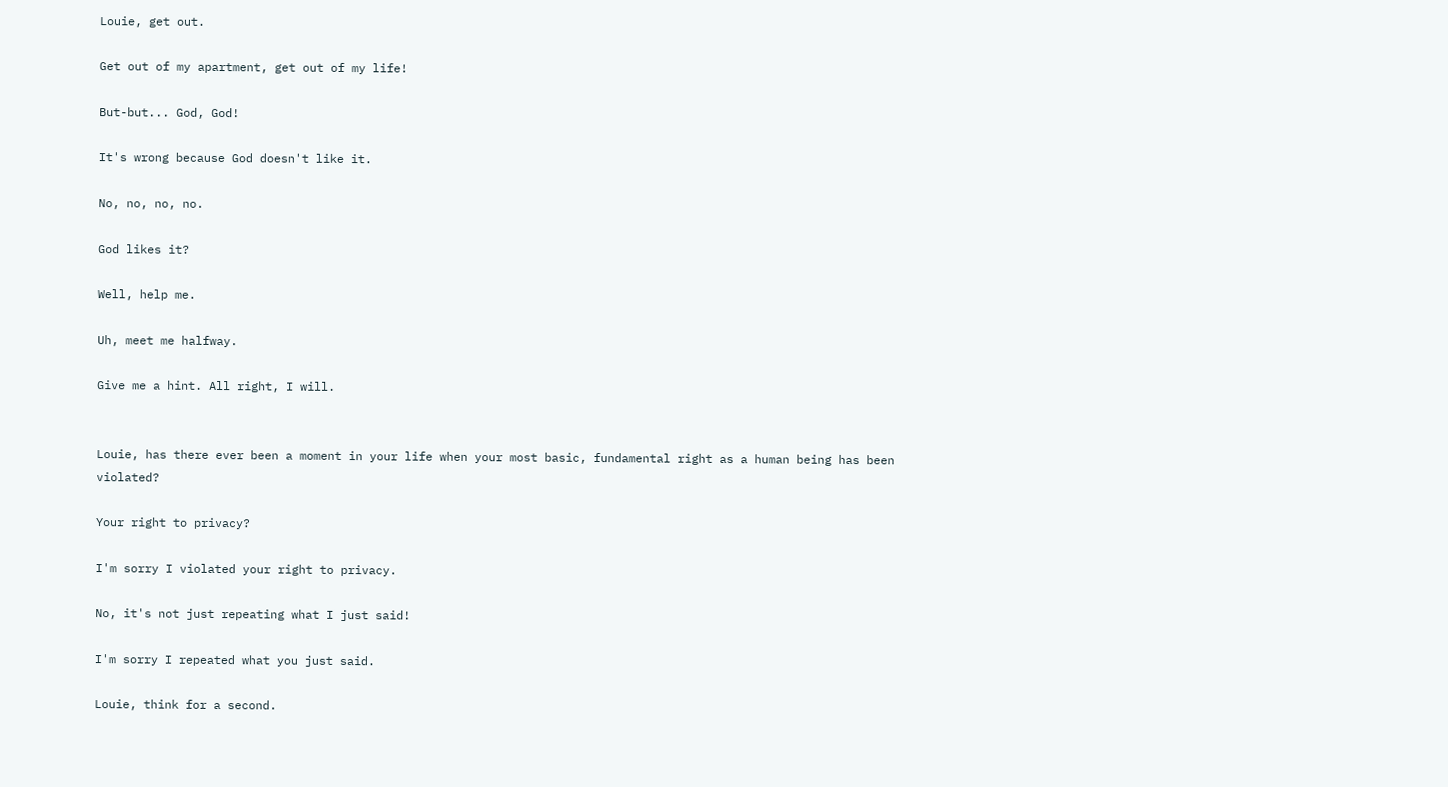Louie, get out.

Get out of my apartment, get out of my life!

But-but... God, God!

It's wrong because God doesn't like it.

No, no, no, no.

God likes it?

Well, help me.

Uh, meet me halfway.

Give me a hint. All right, I will.


Louie, has there ever been a moment in your life when your most basic, fundamental right as a human being has been violated?

Your right to privacy?

I'm sorry I violated your right to privacy.

No, it's not just repeating what I just said!

I'm sorry I repeated what you just said.

Louie, think for a second.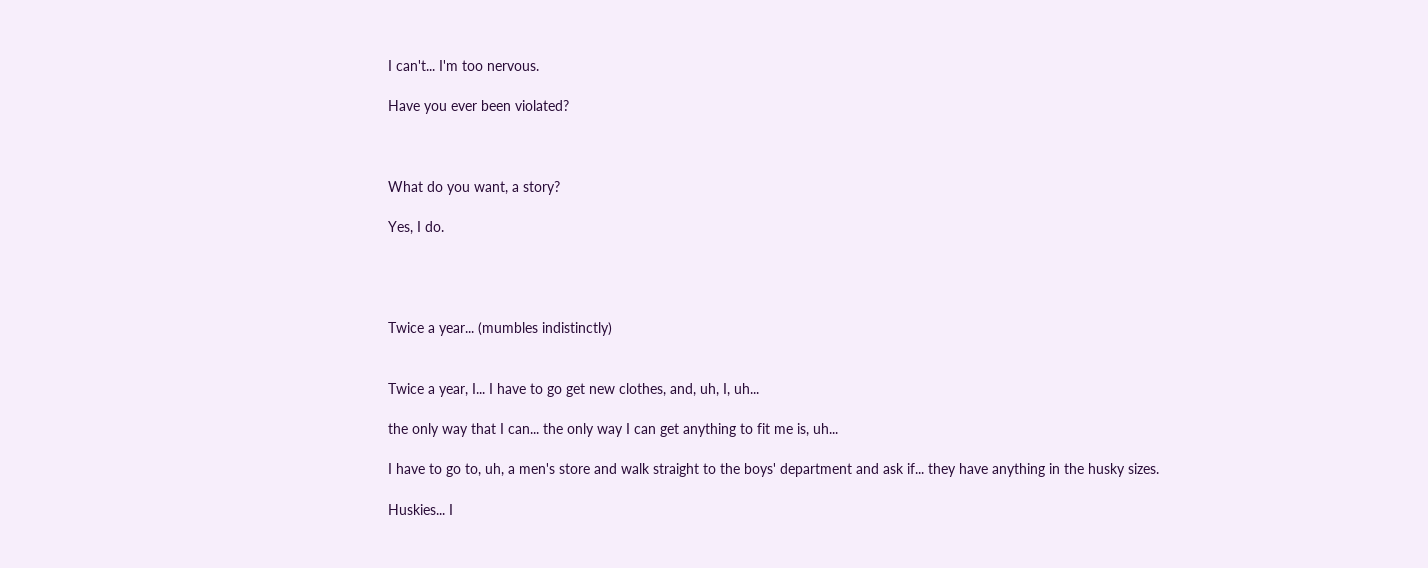I can't... I'm too nervous.

Have you ever been violated?



What do you want, a story?

Yes, I do.




Twice a year... (mumbles indistinctly)


Twice a year, I... I have to go get new clothes, and, uh, I, uh...

the only way that I can... the only way I can get anything to fit me is, uh...

I have to go to, uh, a men's store and walk straight to the boys' department and ask if... they have anything in the husky sizes.

Huskies... I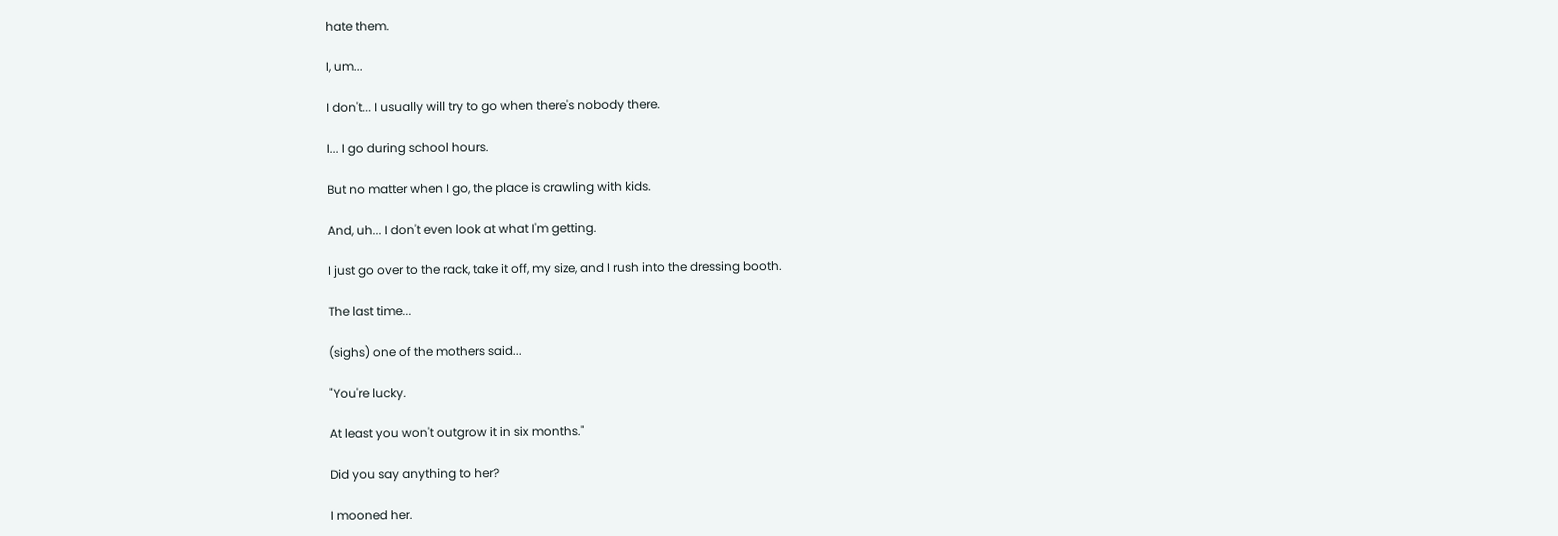hate them.

I, um...

I don't... I usually will try to go when there's nobody there.

I... I go during school hours.

But no matter when I go, the place is crawling with kids.

And, uh... I don't even look at what I'm getting.

I just go over to the rack, take it off, my size, and I rush into the dressing booth.

The last time...

(sighs) one of the mothers said...

"You're lucky.

At least you won't outgrow it in six months."

Did you say anything to her?

I mooned her.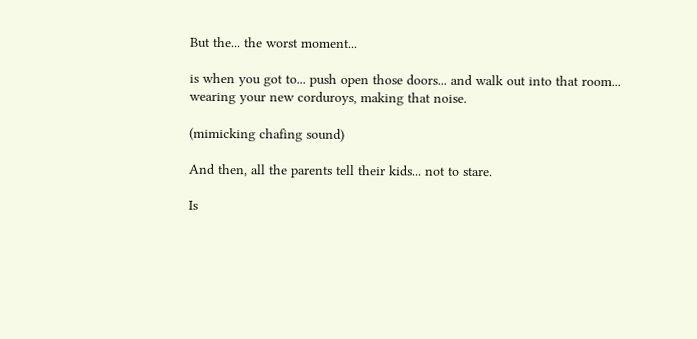But the... the worst moment...

is when you got to... push open those doors... and walk out into that room... wearing your new corduroys, making that noise.

(mimicking chafing sound)

And then, all the parents tell their kids... not to stare.

Is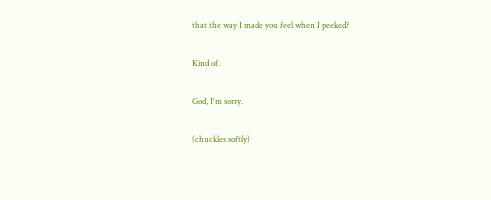that the way I made you feel when I peeked?

Kind of.

God, I'm sorry.

(chuckles softly)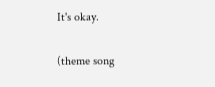It's okay.

(theme song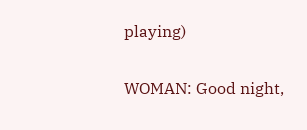playing)

WOMAN: Good night,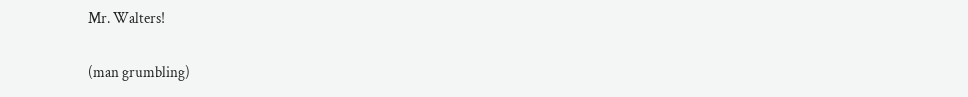Mr. Walters!

(man grumbling)